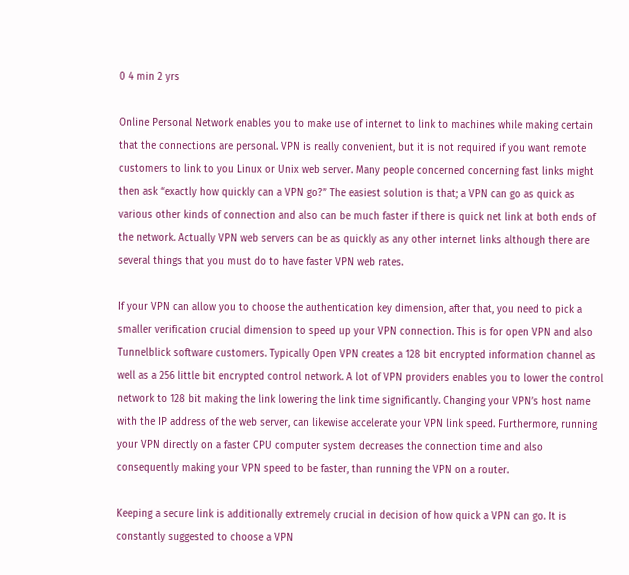0 4 min 2 yrs

Online Personal Network enables you to make use of internet to link to machines while making certain that the connections are personal. VPN is really convenient, but it is not required if you want remote customers to link to you Linux or Unix web server. Many people concerned concerning fast links might then ask “exactly how quickly can a VPN go?” The easiest solution is that; a VPN can go as quick as various other kinds of connection and also can be much faster if there is quick net link at both ends of the network. Actually VPN web servers can be as quickly as any other internet links although there are several things that you must do to have faster VPN web rates.

If your VPN can allow you to choose the authentication key dimension, after that, you need to pick a smaller verification crucial dimension to speed up your VPN connection. This is for open VPN and also Tunnelblick software customers. Typically Open VPN creates a 128 bit encrypted information channel as well as a 256 little bit encrypted control network. A lot of VPN providers enables you to lower the control network to 128 bit making the link lowering the link time significantly. Changing your VPN’s host name with the IP address of the web server, can likewise accelerate your VPN link speed. Furthermore, running your VPN directly on a faster CPU computer system decreases the connection time and also consequently making your VPN speed to be faster, than running the VPN on a router.

Keeping a secure link is additionally extremely crucial in decision of how quick a VPN can go. It is constantly suggested to choose a VPN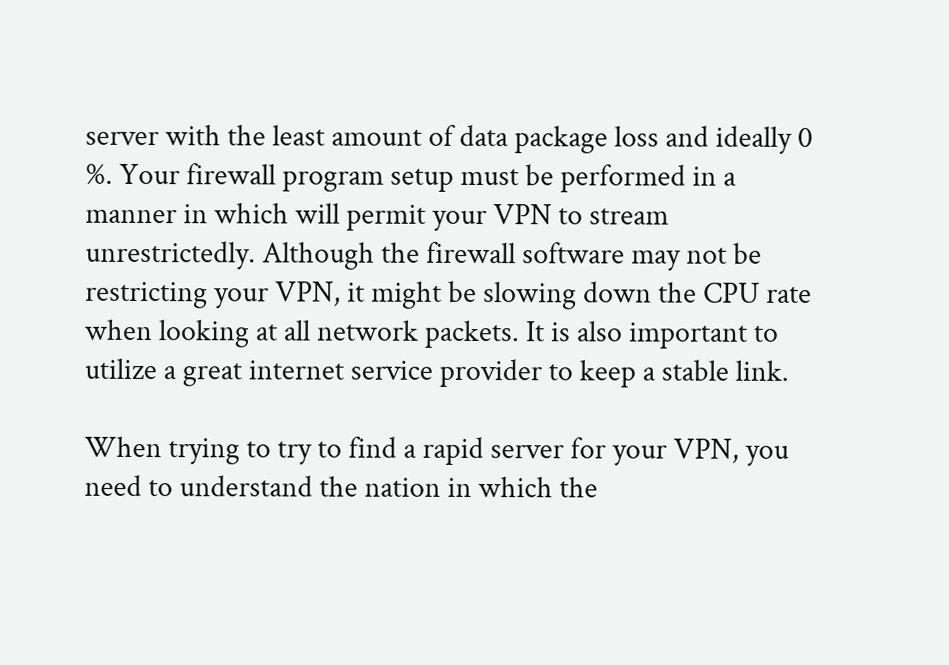server with the least amount of data package loss and ideally 0 %. Your firewall program setup must be performed in a manner in which will permit your VPN to stream unrestrictedly. Although the firewall software may not be restricting your VPN, it might be slowing down the CPU rate when looking at all network packets. It is also important to utilize a great internet service provider to keep a stable link.

When trying to try to find a rapid server for your VPN, you need to understand the nation in which the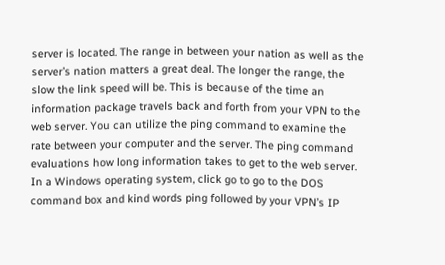server is located. The range in between your nation as well as the server’s nation matters a great deal. The longer the range, the slow the link speed will be. This is because of the time an information package travels back and forth from your VPN to the web server. You can utilize the ping command to examine the rate between your computer and the server. The ping command evaluations how long information takes to get to the web server. In a Windows operating system, click go to go to the DOS command box and kind words ping followed by your VPN’s IP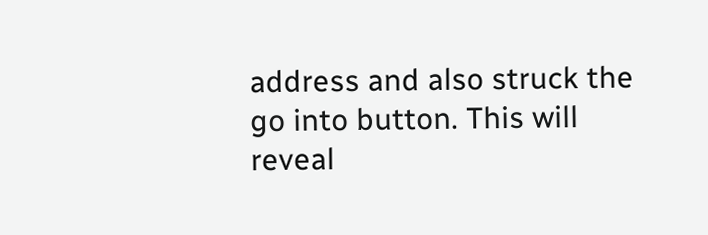address and also struck the go into button. This will reveal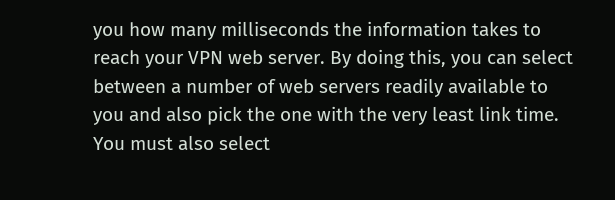you how many milliseconds the information takes to reach your VPN web server. By doing this, you can select between a number of web servers readily available to you and also pick the one with the very least link time. You must also select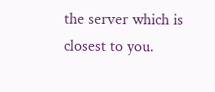the server which is closest to you.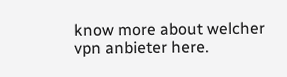know more about welcher vpn anbieter here.